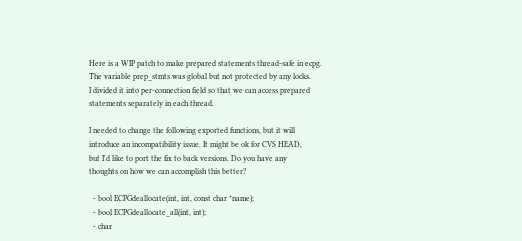Here is a WIP patch to make prepared statements thread-safe in ecpg.
The variable prep_stmts was global but not protected by any locks.
I divided it into per-connection field so that we can access prepared
statements separately in each thread.

I needed to change the following exported functions, but it will
introduce an incompatibility issue. It might be ok for CVS HEAD,
but I'd like to port the fix to back versions. Do you have any
thoughts on how we can accomplish this better?

  - bool ECPGdeallocate(int, int, const char *name);
  - bool ECPGdeallocate_all(int, int);
  - char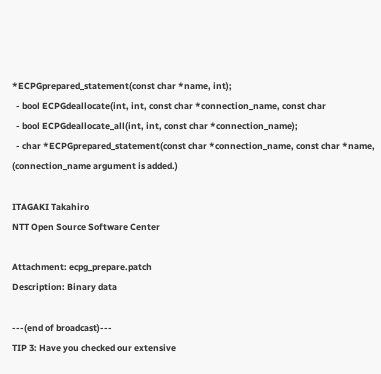*ECPGprepared_statement(const char *name, int);
  - bool ECPGdeallocate(int, int, const char *connection_name, const char
  - bool ECPGdeallocate_all(int, int, const char *connection_name);
  - char *ECPGprepared_statement(const char *connection_name, const char *name,
(connection_name argument is added.)

ITAGAKI Takahiro
NTT Open Source Software Center

Attachment: ecpg_prepare.patch
Description: Binary data

---(end of broadcast)---
TIP 3: Have you checked our extensive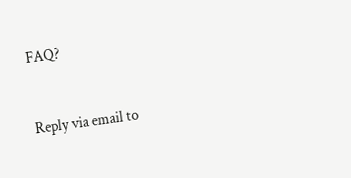FAQ?


Reply via email to